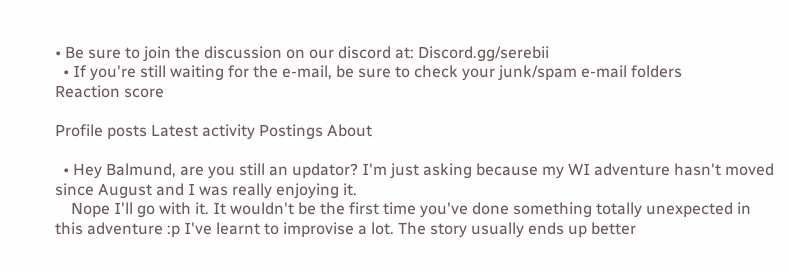• Be sure to join the discussion on our discord at: Discord.gg/serebii
  • If you're still waiting for the e-mail, be sure to check your junk/spam e-mail folders
Reaction score

Profile posts Latest activity Postings About

  • Hey Balmund, are you still an updator? I'm just asking because my WI adventure hasn't moved since August and I was really enjoying it.
    Nope I'll go with it. It wouldn't be the first time you've done something totally unexpected in this adventure :p I've learnt to improvise a lot. The story usually ends up better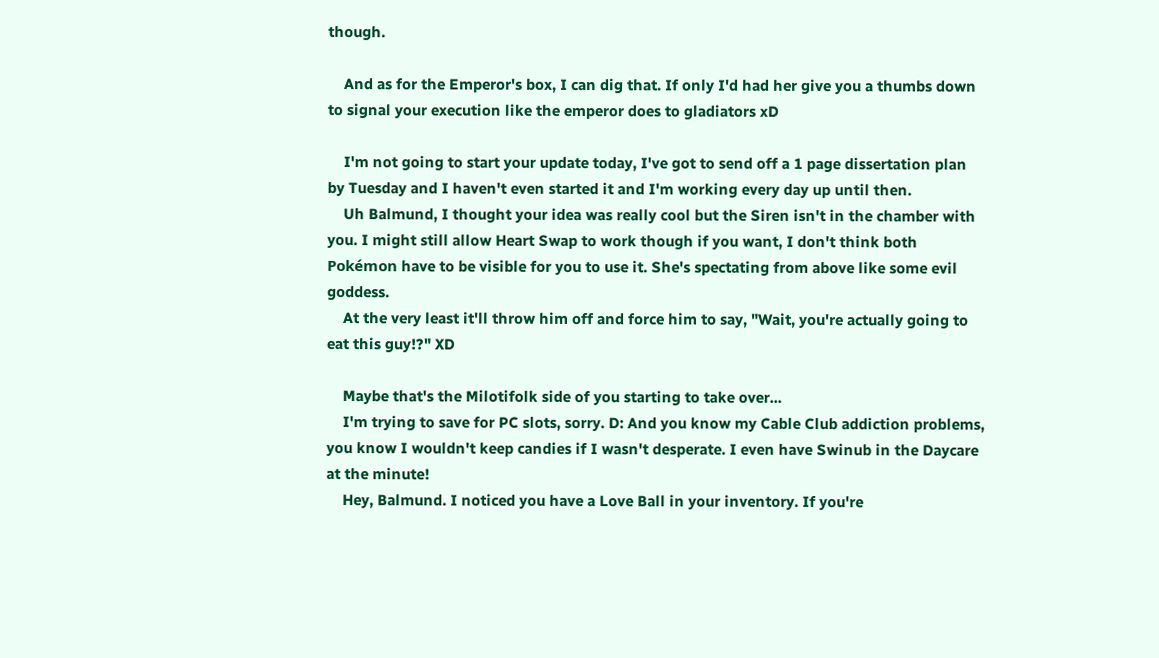though.

    And as for the Emperor's box, I can dig that. If only I'd had her give you a thumbs down to signal your execution like the emperor does to gladiators xD

    I'm not going to start your update today, I've got to send off a 1 page dissertation plan by Tuesday and I haven't even started it and I'm working every day up until then.
    Uh Balmund, I thought your idea was really cool but the Siren isn't in the chamber with you. I might still allow Heart Swap to work though if you want, I don't think both Pokémon have to be visible for you to use it. She's spectating from above like some evil goddess.
    At the very least it'll throw him off and force him to say, "Wait, you're actually going to eat this guy!?" XD

    Maybe that's the Milotifolk side of you starting to take over...
    I'm trying to save for PC slots, sorry. D: And you know my Cable Club addiction problems, you know I wouldn't keep candies if I wasn't desperate. I even have Swinub in the Daycare at the minute!
    Hey, Balmund. I noticed you have a Love Ball in your inventory. If you're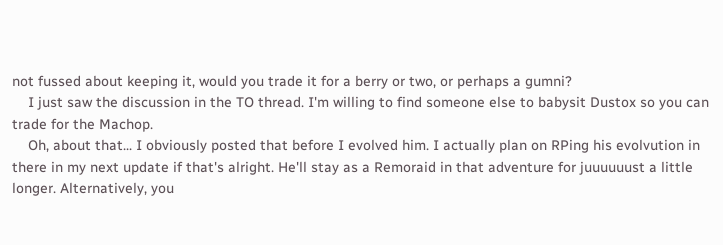not fussed about keeping it, would you trade it for a berry or two, or perhaps a gumni?
    I just saw the discussion in the TO thread. I'm willing to find someone else to babysit Dustox so you can trade for the Machop.
    Oh, about that... I obviously posted that before I evolved him. I actually plan on RPing his evolvution in there in my next update if that's alright. He'll stay as a Remoraid in that adventure for juuuuuust a little longer. Alternatively, you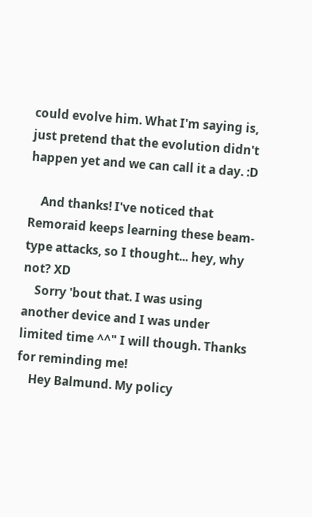could evolve him. What I'm saying is, just pretend that the evolution didn't happen yet and we can call it a day. :D

    And thanks! I've noticed that Remoraid keeps learning these beam-type attacks, so I thought... hey, why not? XD
    Sorry 'bout that. I was using another device and I was under limited time ^^" I will though. Thanks for reminding me!
    Hey Balmund. My policy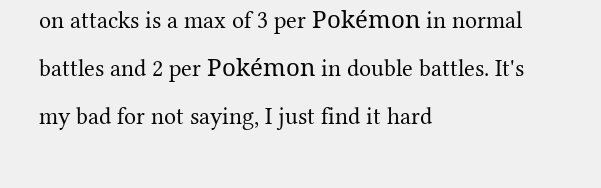on attacks is a max of 3 per Pokémon in normal battles and 2 per Pokémon in double battles. It's my bad for not saying, I just find it hard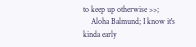to keep up otherwise >>;
    Aloha Balmund; I know it's kinda early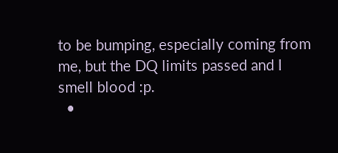to be bumping, especially coming from me, but the DQ limits passed and I smell blood :p.
  •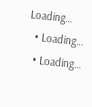Loading…
  • Loading…
  • Loading…